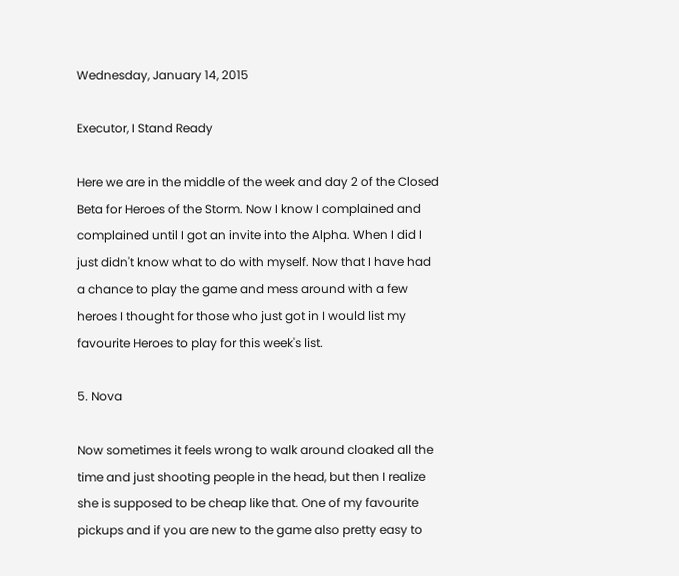Wednesday, January 14, 2015

Executor, I Stand Ready

Here we are in the middle of the week and day 2 of the Closed Beta for Heroes of the Storm. Now I know I complained and complained until I got an invite into the Alpha. When I did I just didn't know what to do with myself. Now that I have had a chance to play the game and mess around with a few heroes I thought for those who just got in I would list my favourite Heroes to play for this week's list.

5. Nova

Now sometimes it feels wrong to walk around cloaked all the time and just shooting people in the head, but then I realize she is supposed to be cheap like that. One of my favourite pickups and if you are new to the game also pretty easy to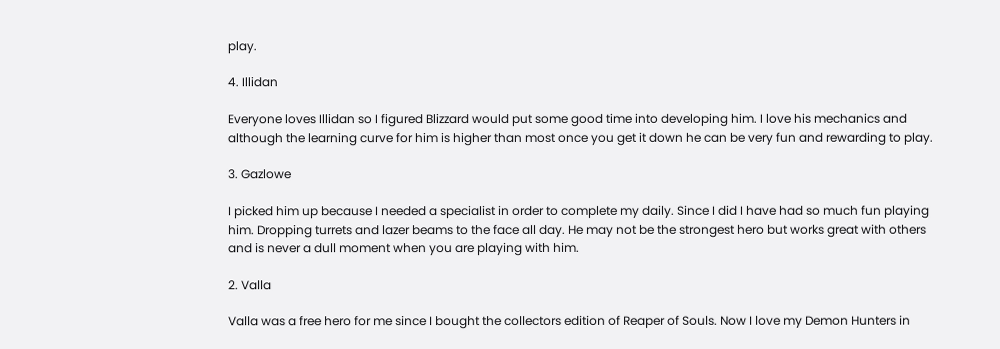play.

4. Illidan

Everyone loves Illidan so I figured Blizzard would put some good time into developing him. I love his mechanics and although the learning curve for him is higher than most once you get it down he can be very fun and rewarding to play.

3. Gazlowe

I picked him up because I needed a specialist in order to complete my daily. Since I did I have had so much fun playing him. Dropping turrets and lazer beams to the face all day. He may not be the strongest hero but works great with others and is never a dull moment when you are playing with him.

2. Valla

Valla was a free hero for me since I bought the collectors edition of Reaper of Souls. Now I love my Demon Hunters in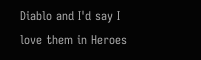Diablo and I'd say I love them in Heroes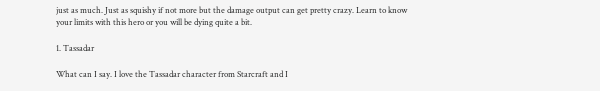just as much. Just as squishy if not more but the damage output can get pretty crazy. Learn to know your limits with this hero or you will be dying quite a bit.

1. Tassadar

What can I say. I love the Tassadar character from Starcraft and I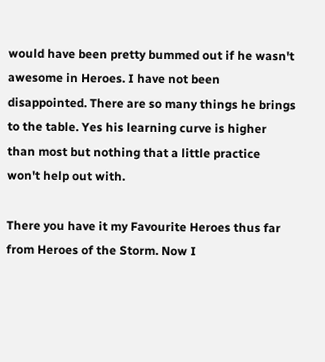would have been pretty bummed out if he wasn't awesome in Heroes. I have not been disappointed. There are so many things he brings to the table. Yes his learning curve is higher than most but nothing that a little practice won't help out with.

There you have it my Favourite Heroes thus far from Heroes of the Storm. Now I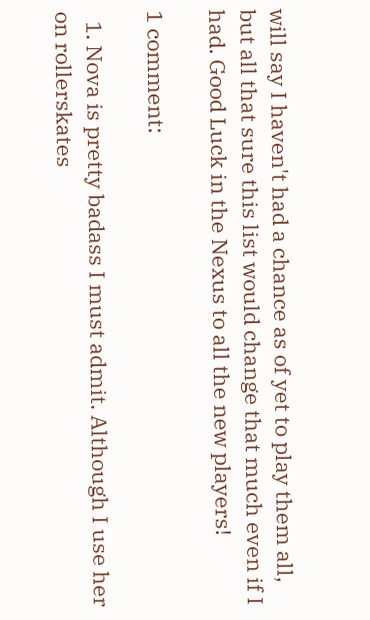will say I haven't had a chance as of yet to play them all, but all that sure this list would change that much even if I had. Good Luck in the Nexus to all the new players!

1 comment:

  1. Nova is pretty badass I must admit. Although I use her on rollerskates